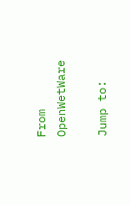From OpenWetWare

Jump to: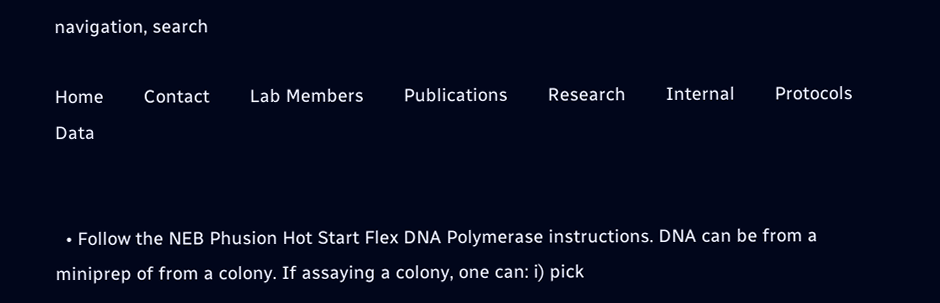navigation, search

Home        Contact        Lab Members        Publications        Research        Internal        Protocols        Data


  • Follow the NEB Phusion Hot Start Flex DNA Polymerase instructions. DNA can be from a miniprep of from a colony. If assaying a colony, one can: i) pick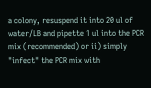a colony, resuspend it into 20 ul of water/LB and pipette 1 ul into the PCR mix (recommended) or ii) simply "infect" the PCR mix with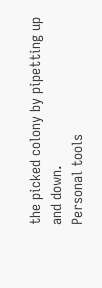the picked colony by pipetting up and down.
Personal tools